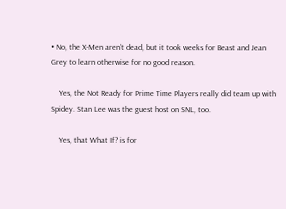• No, the X-Men aren’t dead, but it took weeks for Beast and Jean Grey to learn otherwise for no good reason.

    Yes, the Not Ready for Prime Time Players really did team up with Spidey. Stan Lee was the guest host on SNL, too.

    Yes, that What If? is for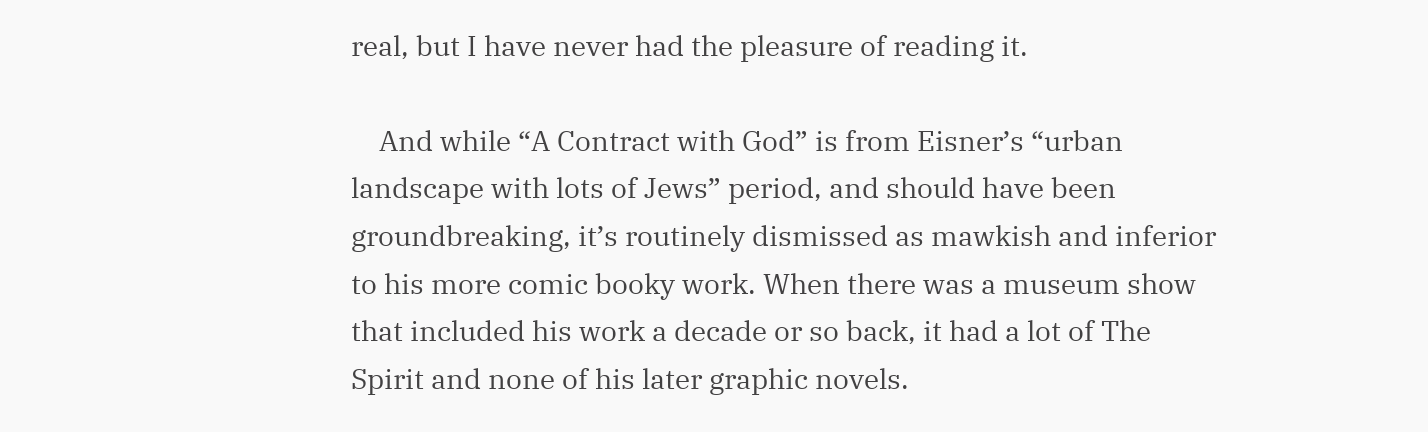real, but I have never had the pleasure of reading it.

    And while “A Contract with God” is from Eisner’s “urban landscape with lots of Jews” period, and should have been groundbreaking, it’s routinely dismissed as mawkish and inferior to his more comic booky work. When there was a museum show that included his work a decade or so back, it had a lot of The Spirit and none of his later graphic novels.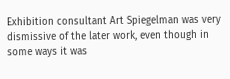Exhibition consultant Art Spiegelman was very dismissive of the later work, even though in some ways it was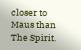closer to Maus than The Spirit.